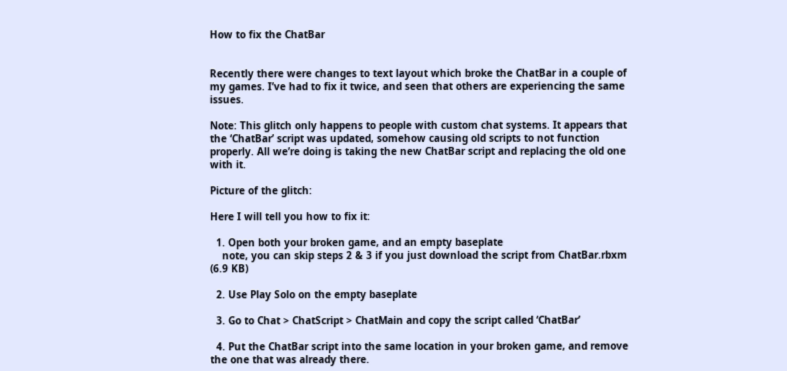How to fix the ChatBar


Recently there were changes to text layout which broke the ChatBar in a couple of my games. I’ve had to fix it twice, and seen that others are experiencing the same issues.

Note: This glitch only happens to people with custom chat systems. It appears that the ‘ChatBar’ script was updated, somehow causing old scripts to not function properly. All we’re doing is taking the new ChatBar script and replacing the old one with it.

Picture of the glitch:

Here I will tell you how to fix it:

  1. Open both your broken game, and an empty baseplate
    note, you can skip steps 2 & 3 if you just download the script from ChatBar.rbxm (6.9 KB)

  2. Use Play Solo on the empty baseplate

  3. Go to Chat > ChatScript > ChatMain and copy the script called ‘ChatBar’

  4. Put the ChatBar script into the same location in your broken game, and remove the one that was already there.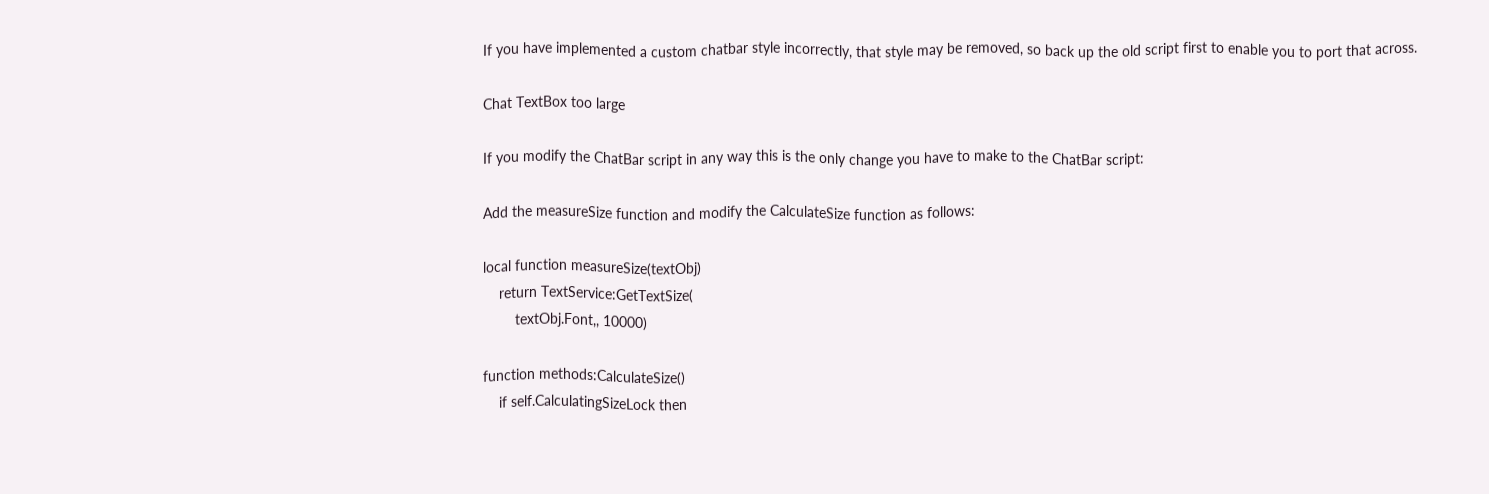If you have implemented a custom chatbar style incorrectly, that style may be removed, so back up the old script first to enable you to port that across.

Chat TextBox too large

If you modify the ChatBar script in any way this is the only change you have to make to the ChatBar script:

Add the measureSize function and modify the CalculateSize function as follows:

local function measureSize(textObj)
    return TextService:GetTextSize(
        textObj.Font,, 10000)

function methods:CalculateSize()
    if self.CalculatingSizeLock then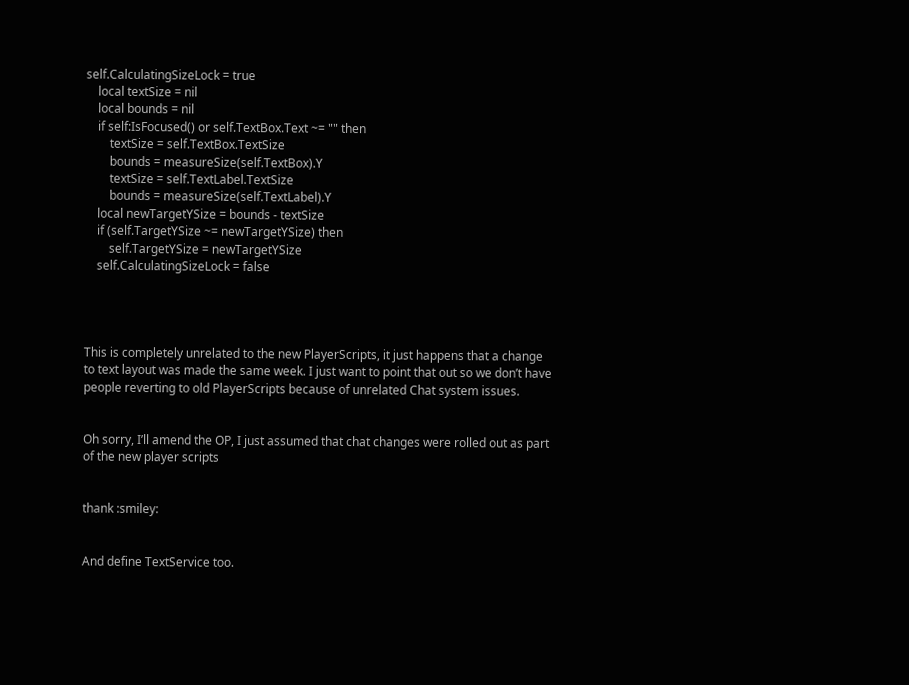self.CalculatingSizeLock = true
    local textSize = nil
    local bounds = nil
    if self:IsFocused() or self.TextBox.Text ~= "" then
        textSize = self.TextBox.TextSize
        bounds = measureSize(self.TextBox).Y
        textSize = self.TextLabel.TextSize
        bounds = measureSize(self.TextLabel).Y
    local newTargetYSize = bounds - textSize
    if (self.TargetYSize ~= newTargetYSize) then
        self.TargetYSize = newTargetYSize
    self.CalculatingSizeLock = false




This is completely unrelated to the new PlayerScripts, it just happens that a change to text layout was made the same week. I just want to point that out so we don’t have people reverting to old PlayerScripts because of unrelated Chat system issues.


Oh sorry, I’ll amend the OP, I just assumed that chat changes were rolled out as part of the new player scripts


thank :smiley:


And define TextService too.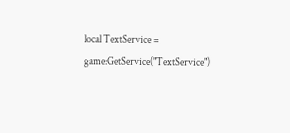local TextService = game:GetService("TextService")